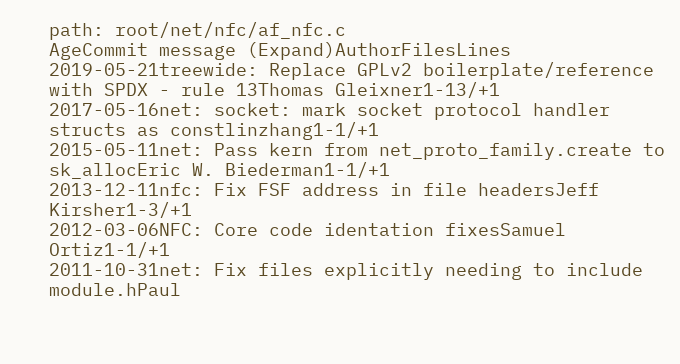path: root/net/nfc/af_nfc.c
AgeCommit message (Expand)AuthorFilesLines
2019-05-21treewide: Replace GPLv2 boilerplate/reference with SPDX - rule 13Thomas Gleixner1-13/+1
2017-05-16net: socket: mark socket protocol handler structs as constlinzhang1-1/+1
2015-05-11net: Pass kern from net_proto_family.create to sk_allocEric W. Biederman1-1/+1
2013-12-11nfc: Fix FSF address in file headersJeff Kirsher1-3/+1
2012-03-06NFC: Core code identation fixesSamuel Ortiz1-1/+1
2011-10-31net: Fix files explicitly needing to include module.hPaul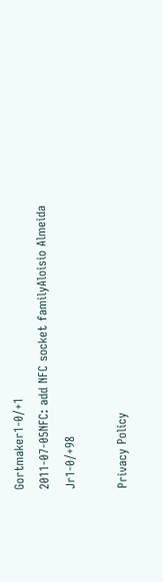Gortmaker1-0/+1
2011-07-05NFC: add NFC socket familyAloisio Almeida Jr1-0/+98

Privacy Policy